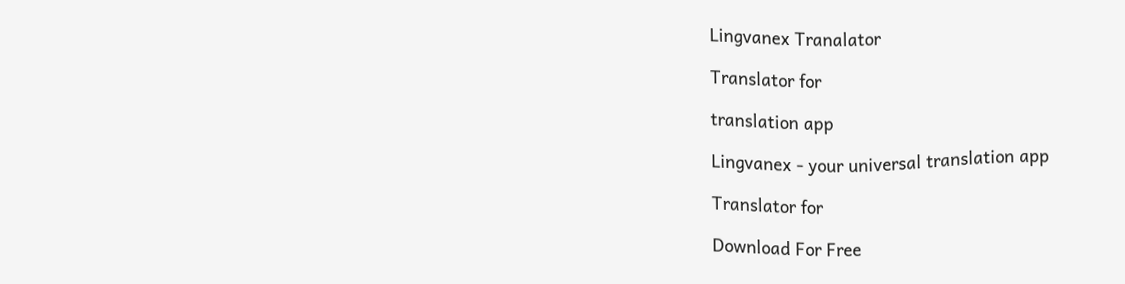Lingvanex Tranalator

Translator for

translation app

Lingvanex - your universal translation app

Translator for

Download For Free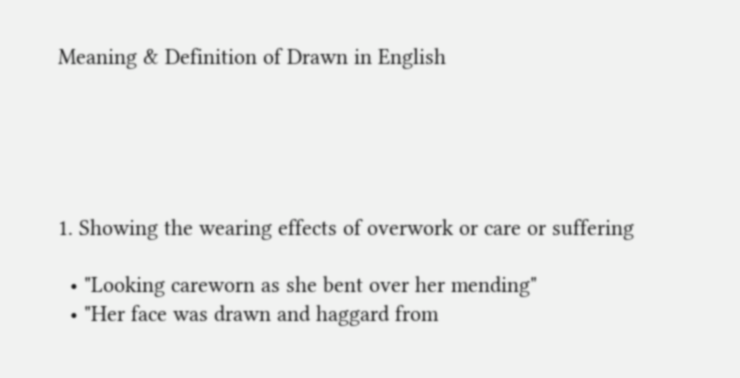Meaning & Definition of Drawn in English





1. Showing the wearing effects of overwork or care or suffering

  • "Looking careworn as she bent over her mending"
  • "Her face was drawn and haggard from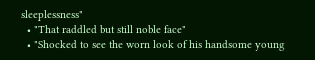sleeplessness"
  • "That raddled but still noble face"
  • "Shocked to see the worn look of his handsome young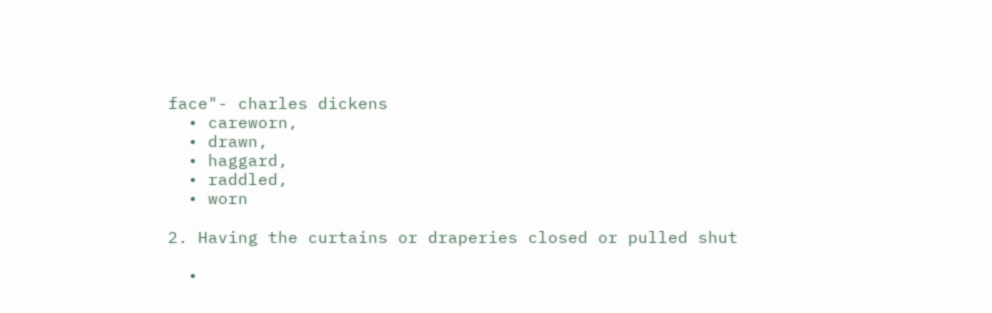face"- charles dickens
  • careworn,
  • drawn,
  • haggard,
  • raddled,
  • worn

2. Having the curtains or draperies closed or pulled shut

  •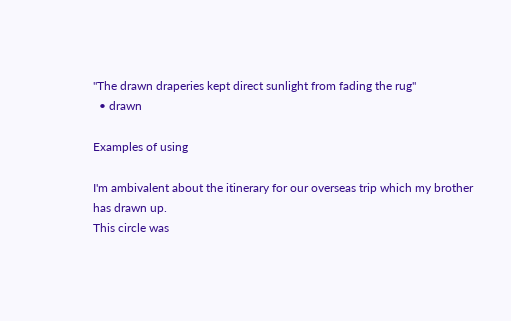"The drawn draperies kept direct sunlight from fading the rug"
  • drawn

Examples of using

I'm ambivalent about the itinerary for our overseas trip which my brother has drawn up.
This circle was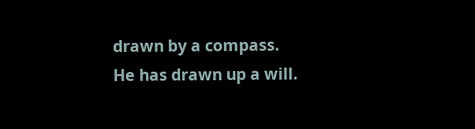drawn by a compass.
He has drawn up a will.